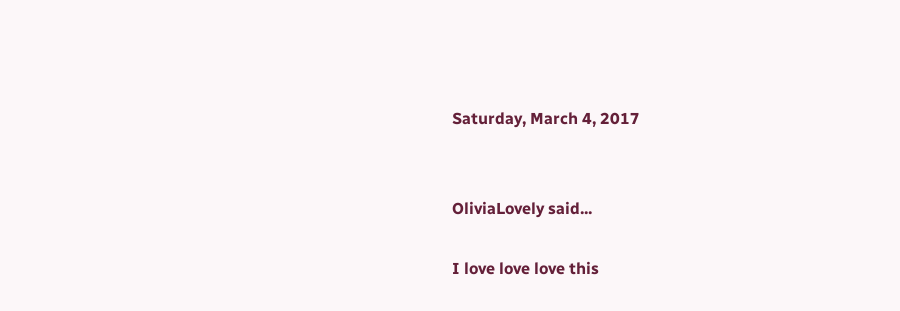Saturday, March 4, 2017


OliviaLovely said...

I love love love this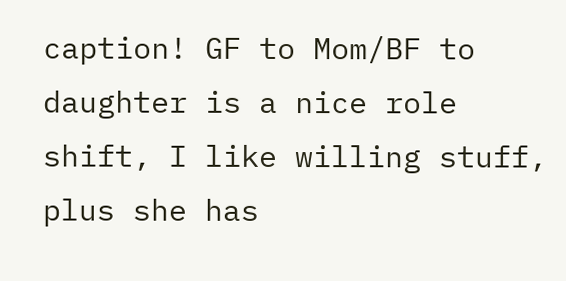caption! GF to Mom/BF to daughter is a nice role shift, I like willing stuff, plus she has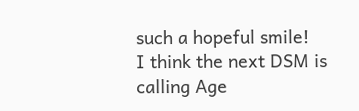such a hopeful smile!
I think the next DSM is calling Age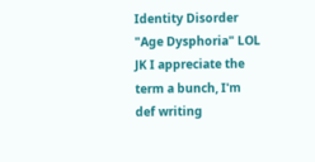Identity Disorder "Age Dysphoria" LOL JK I appreciate the term a bunch, I'm def writing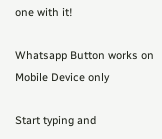one with it!

Whatsapp Button works on Mobile Device only

Start typing and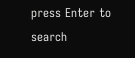press Enter to search